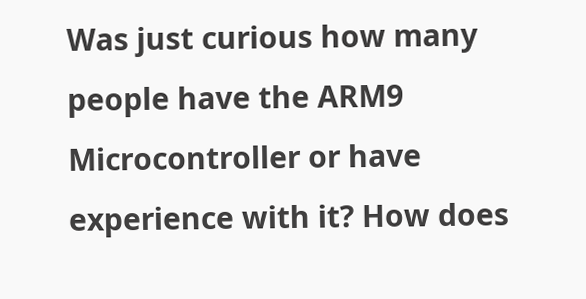Was just curious how many people have the ARM9 Microcontroller or have experience with it? How does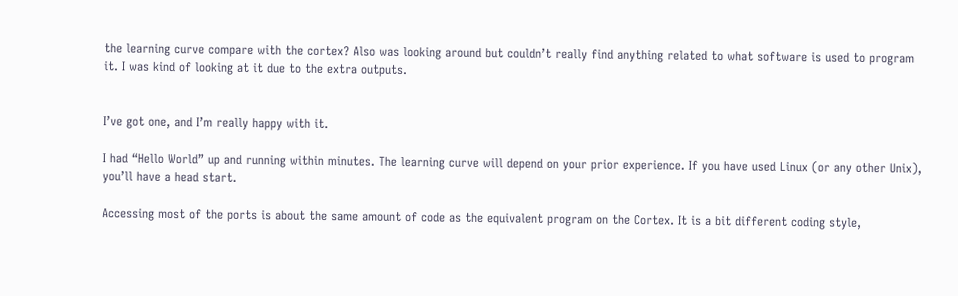the learning curve compare with the cortex? Also was looking around but couldn’t really find anything related to what software is used to program it. I was kind of looking at it due to the extra outputs.


I’ve got one, and I’m really happy with it.

I had “Hello World” up and running within minutes. The learning curve will depend on your prior experience. If you have used Linux (or any other Unix), you’ll have a head start.

Accessing most of the ports is about the same amount of code as the equivalent program on the Cortex. It is a bit different coding style,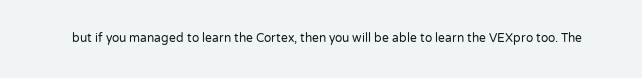but if you managed to learn the Cortex, then you will be able to learn the VEXpro too. The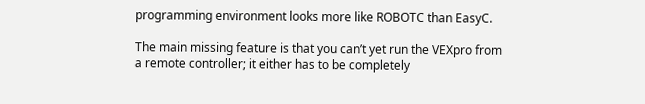programming environment looks more like ROBOTC than EasyC.

The main missing feature is that you can’t yet run the VEXpro from a remote controller; it either has to be completely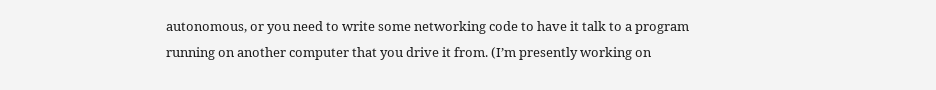autonomous, or you need to write some networking code to have it talk to a program running on another computer that you drive it from. (I’m presently working on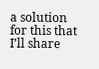a solution for this that I’ll share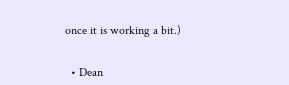once it is working a bit.)


  • Dean